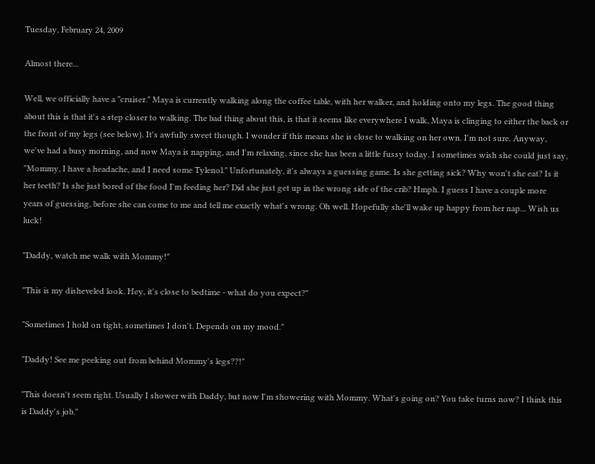Tuesday, February 24, 2009

Almost there...

Well, we officially have a "cruiser." Maya is currently walking along the coffee table, with her walker, and holding onto my legs. The good thing about this is that it's a step closer to walking. The bad thing about this, is that it seems like everywhere I walk, Maya is clinging to either the back or the front of my legs (see below). It's awfully sweet though. I wonder if this means she is close to walking on her own. I'm not sure. Anyway, we've had a busy morning, and now Maya is napping, and I'm relaxing, since she has been a little fussy today. I sometimes wish she could just say, "Mommy, I have a headache, and I need some Tylenol." Unfortunately, it's always a guessing game. Is she getting sick? Why won't she eat? Is it her teeth? Is she just bored of the food I'm feeding her? Did she just get up in the wrong side of the crib? Hmph. I guess I have a couple more years of guessing, before she can come to me and tell me exactly what's wrong. Oh well. Hopefully she'll wake up happy from her nap... Wish us luck!

"Daddy, watch me walk with Mommy!"

"This is my disheveled look. Hey, it's close to bedtime - what do you expect?"

"Sometimes I hold on tight, sometimes I don't. Depends on my mood."

"Daddy! See me peeking out from behind Mommy's legs??!"

"This doesn't seem right. Usually I shower with Daddy, but now I'm showering with Mommy. What's going on? You take turns now? I think this is Daddy's job."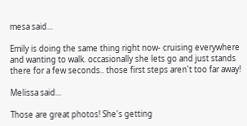mesa said...

Emily is doing the same thing right now- cruising everywhere and wanting to walk. occasionally she lets go and just stands there for a few seconds.. those first steps aren't too far away!

Melissa said...

Those are great photos! She's getting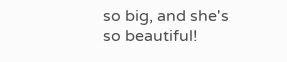so big, and she's so beautiful!